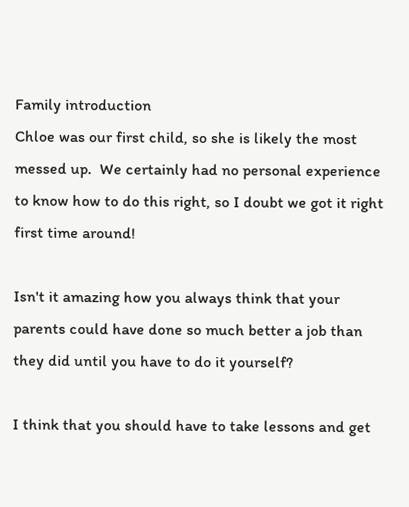Family introduction
Chloe was our first child, so she is likely the most messed up.  We certainly had no personal experience to know how to do this right, so I doubt we got it right first time around!

Isn't it amazing how you always think that your parents could have done so much better a job than they did until you have to do it yourself?

I think that you should have to take lessons and get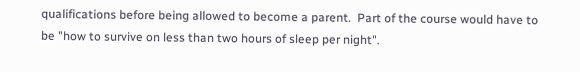qualifications before being allowed to become a parent.  Part of the course would have to be "how to survive on less than two hours of sleep per night".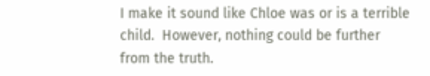I make it sound like Chloe was or is a terrible child.  However, nothing could be further from the truth.